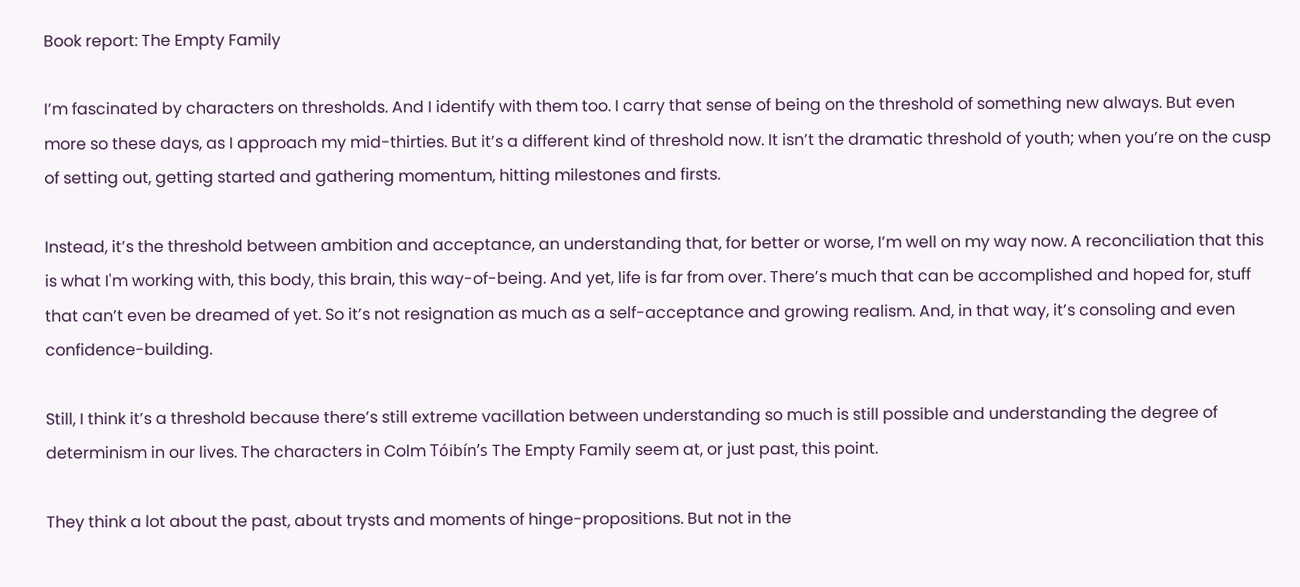Book report: The Empty Family

I’m fascinated by characters on thresholds. And I identify with them too. I carry that sense of being on the threshold of something new always. But even more so these days, as I approach my mid-thirties. But it’s a different kind of threshold now. It isn’t the dramatic threshold of youth; when you’re on the cusp of setting out, getting started and gathering momentum, hitting milestones and firsts.

Instead, it’s the threshold between ambition and acceptance, an understanding that, for better or worse, I’m well on my way now. A reconciliation that this is what I'm working with, this body, this brain, this way-of-being. And yet, life is far from over. There’s much that can be accomplished and hoped for, stuff that can’t even be dreamed of yet. So it’s not resignation as much as a self-acceptance and growing realism. And, in that way, it’s consoling and even confidence-building.

Still, I think it’s a threshold because there’s still extreme vacillation between understanding so much is still possible and understanding the degree of determinism in our lives. The characters in Colm Tóibín’s The Empty Family seem at, or just past, this point.

They think a lot about the past, about trysts and moments of hinge-propositions. But not in the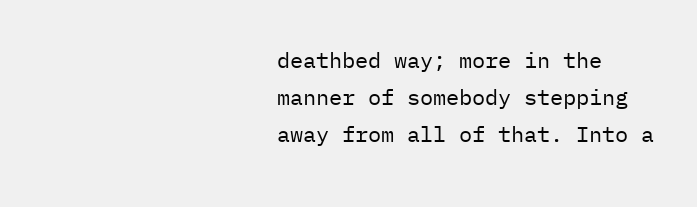deathbed way; more in the manner of somebody stepping away from all of that. Into a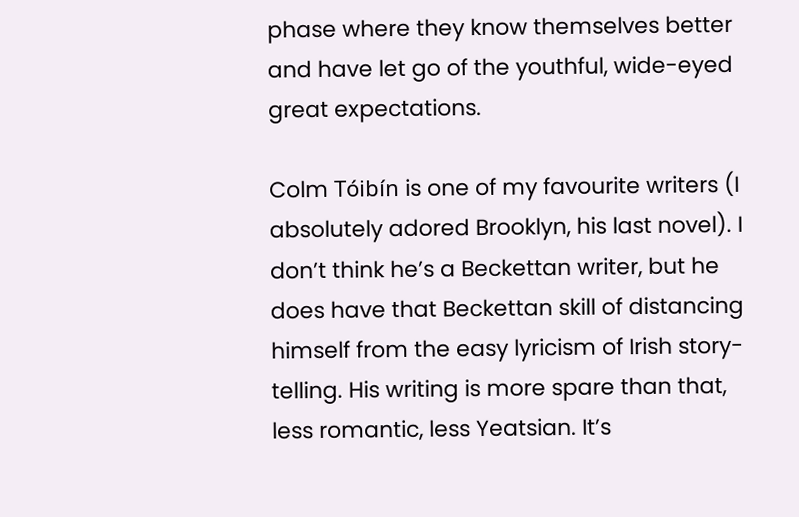phase where they know themselves better and have let go of the youthful, wide-eyed great expectations.

Colm Tóibín is one of my favourite writers (I absolutely adored Brooklyn, his last novel). I don’t think he’s a Beckettan writer, but he does have that Beckettan skill of distancing himself from the easy lyricism of Irish story-telling. His writing is more spare than that, less romantic, less Yeatsian. It’s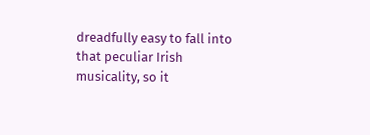dreadfully easy to fall into that peculiar Irish musicality, so it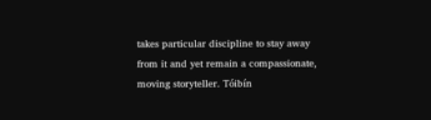takes particular discipline to stay away from it and yet remain a compassionate, moving storyteller. Tóibín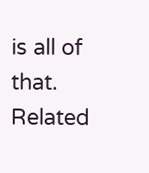is all of that.
Related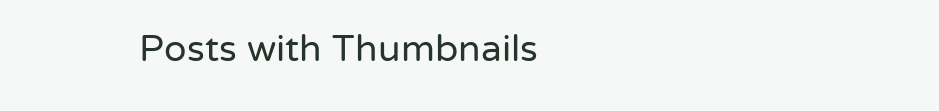Posts with Thumbnails